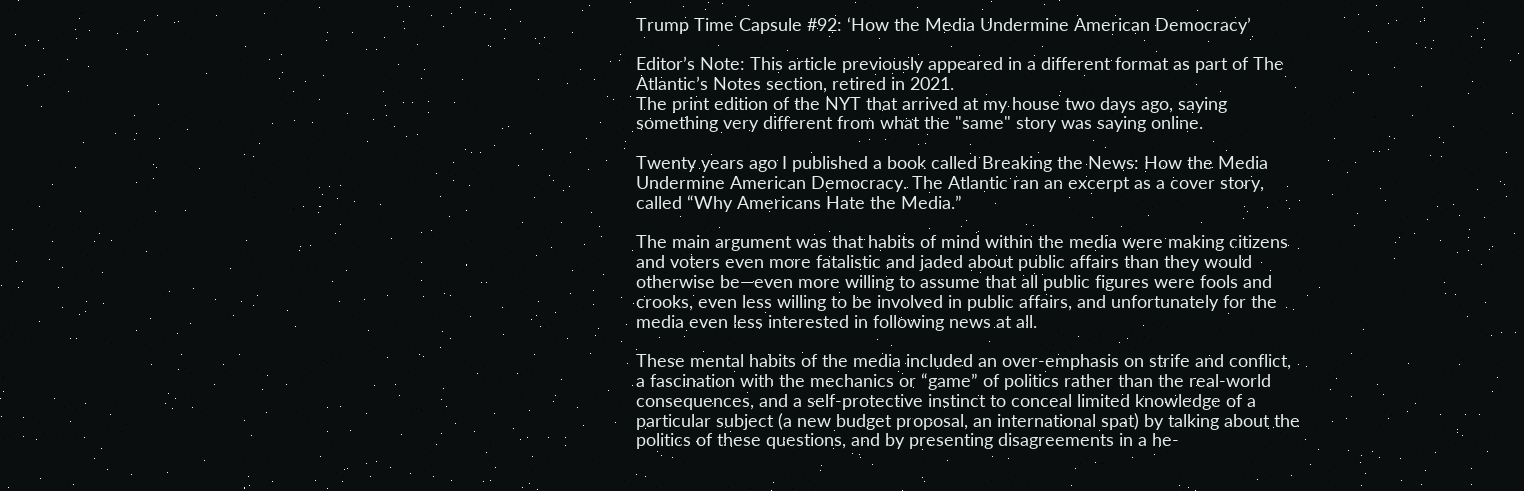Trump Time Capsule #92: ‘How the Media Undermine American Democracy’

Editor’s Note: This article previously appeared in a different format as part of The Atlantic’s Notes section, retired in 2021.
The print edition of the NYT that arrived at my house two days ago, saying something very different from what the "same" story was saying online.

Twenty years ago I published a book called Breaking the News: How the Media Undermine American Democracy. The Atlantic ran an excerpt as a cover story, called “Why Americans Hate the Media.”

The main argument was that habits of mind within the media were making citizens and voters even more fatalistic and jaded about public affairs than they would otherwise be—even more willing to assume that all public figures were fools and crooks, even less willing to be involved in public affairs, and unfortunately for the media even less interested in following news at all.

These mental habits of the media included an over-emphasis on strife and conflict, a fascination with the mechanics or “game” of politics rather than the real-world consequences, and a self-protective instinct to conceal limited knowledge of a particular subject (a new budget proposal, an international spat) by talking about the politics of these questions, and by presenting disagreements in a he-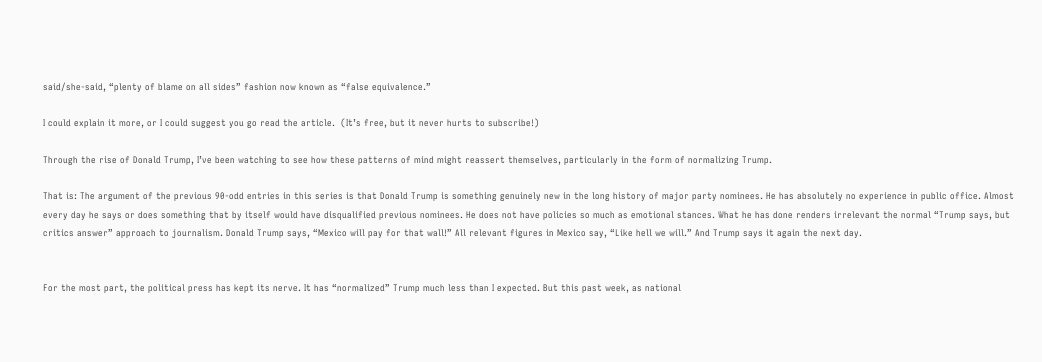said/she-said, “plenty of blame on all sides” fashion now known as “false equivalence.”

I could explain it more, or I could suggest you go read the article.  (It’s free, but it never hurts to subscribe!)

Through the rise of Donald Trump, I’ve been watching to see how these patterns of mind might reassert themselves, particularly in the form of normalizing Trump.

That is: The argument of the previous 90-odd entries in this series is that Donald Trump is something genuinely new in the long history of major party nominees. He has absolutely no experience in public office. Almost every day he says or does something that by itself would have disqualified previous nominees. He does not have policies so much as emotional stances. What he has done renders irrelevant the normal “Trump says, but critics answer” approach to journalism. Donald Trump says, “Mexico will pay for that wall!” All relevant figures in Mexico say, “Like hell we will.” And Trump says it again the next day.


For the most part, the political press has kept its nerve. It has “normalized” Trump much less than I expected. But this past week, as national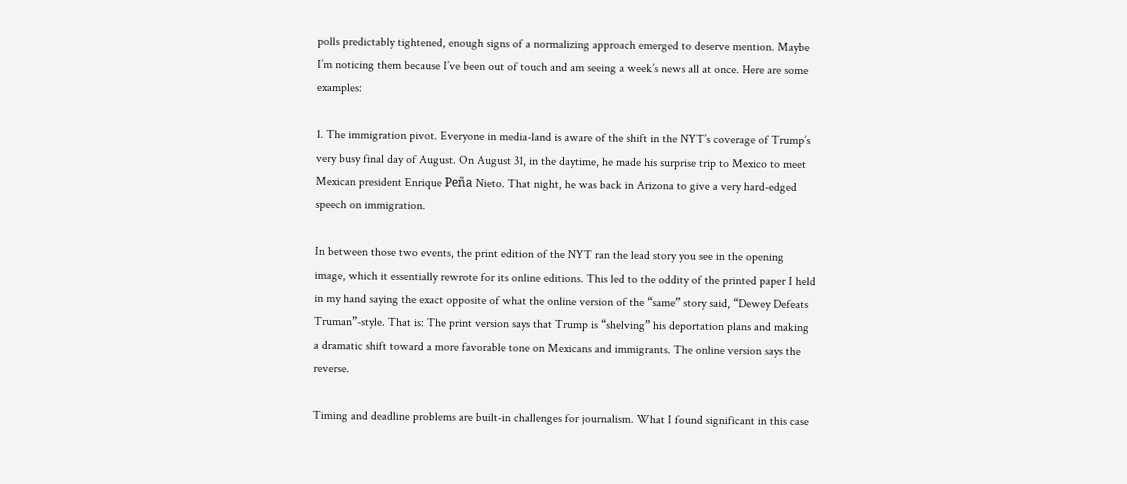polls predictably tightened, enough signs of a normalizing approach emerged to deserve mention. Maybe I’m noticing them because I’ve been out of touch and am seeing a week’s news all at once. Here are some examples:

1. The immigration pivot. Everyone in media-land is aware of the shift in the NYT’s coverage of Trump’s very busy final day of August. On August 31, in the daytime, he made his surprise trip to Mexico to meet Mexican president Enrique Peña Nieto. That night, he was back in Arizona to give a very hard-edged speech on immigration.

In between those two events, the print edition of the NYT ran the lead story you see in the opening image, which it essentially rewrote for its online editions. This led to the oddity of the printed paper I held in my hand saying the exact opposite of what the online version of the “same” story said, “Dewey Defeats Truman”-style. That is: The print version says that Trump is “shelving” his deportation plans and making a dramatic shift toward a more favorable tone on Mexicans and immigrants. The online version says the reverse.

Timing and deadline problems are built-in challenges for journalism. What I found significant in this case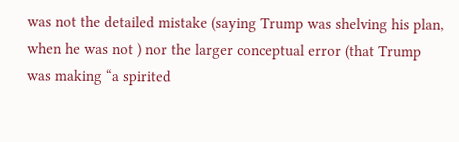was not the detailed mistake (saying Trump was shelving his plan, when he was not ) nor the larger conceptual error (that Trump was making “a spirited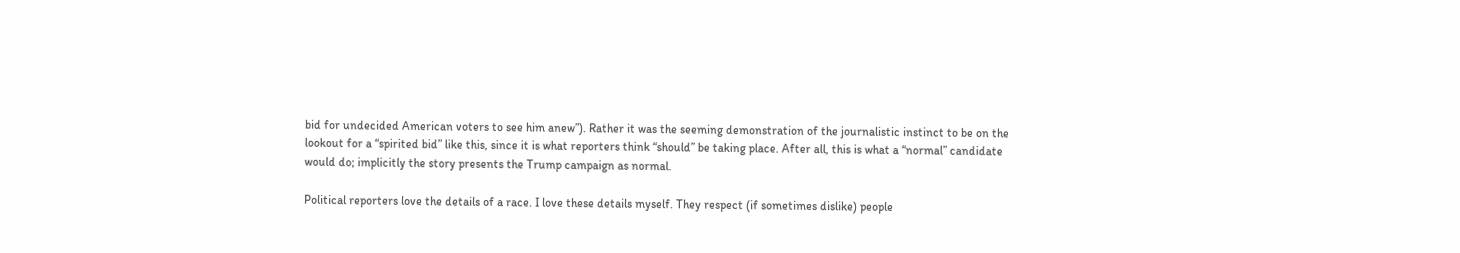bid for undecided American voters to see him anew”). Rather it was the seeming demonstration of the journalistic instinct to be on the lookout for a “spirited bid” like this, since it is what reporters think “should” be taking place. After all, this is what a “normal” candidate would do; implicitly the story presents the Trump campaign as normal.

Political reporters love the details of a race. I love these details myself. They respect (if sometimes dislike) people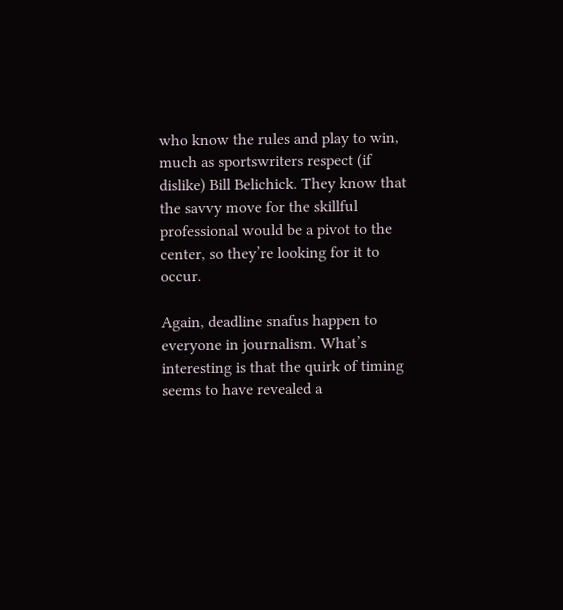who know the rules and play to win, much as sportswriters respect (if dislike) Bill Belichick. They know that the savvy move for the skillful professional would be a pivot to the center, so they’re looking for it to occur.

Again, deadline snafus happen to everyone in journalism. What’s interesting is that the quirk of timing seems to have revealed a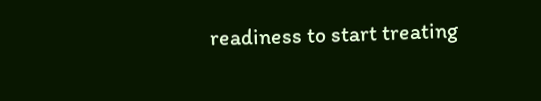readiness to start treating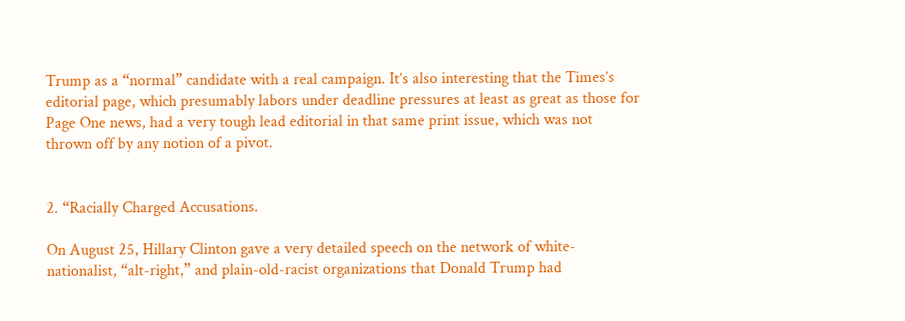Trump as a “normal” candidate with a real campaign. It’s also interesting that the Times’s editorial page, which presumably labors under deadline pressures at least as great as those for Page One news, had a very tough lead editorial in that same print issue, which was not thrown off by any notion of a pivot.


2. “Racially Charged Accusations.

On August 25, Hillary Clinton gave a very detailed speech on the network of white-nationalist, “alt-right,” and plain-old-racist organizations that Donald Trump had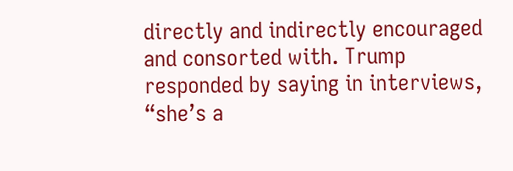directly and indirectly encouraged and consorted with. Trump responded by saying in interviews, “she’s a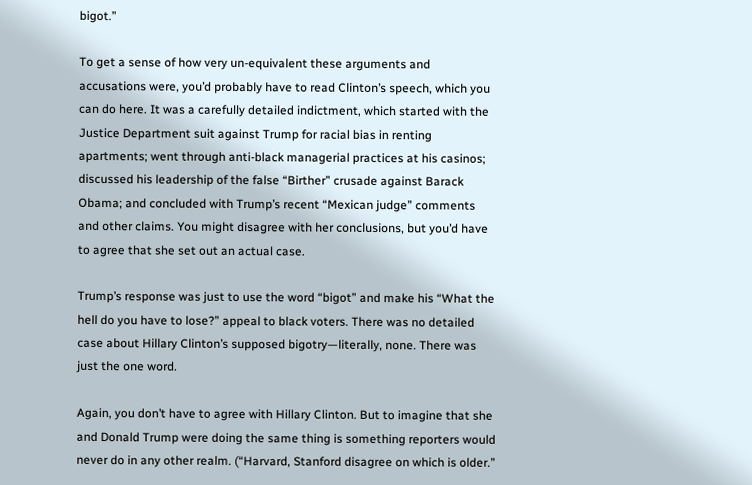bigot.”

To get a sense of how very un-equivalent these arguments and accusations were, you’d probably have to read Clinton’s speech, which you can do here. It was a carefully detailed indictment, which started with the Justice Department suit against Trump for racial bias in renting apartments; went through anti-black managerial practices at his casinos; discussed his leadership of the false “Birther” crusade against Barack Obama; and concluded with Trump’s recent “Mexican judge” comments and other claims. You might disagree with her conclusions, but you’d have to agree that she set out an actual case.

Trump’s response was just to use the word “bigot” and make his “What the hell do you have to lose?” appeal to black voters. There was no detailed case about Hillary Clinton’s supposed bigotry—literally, none. There was just the one word.

Again, you don’t have to agree with Hillary Clinton. But to imagine that she and Donald Trump were doing the same thing is something reporters would never do in any other realm. (“Harvard, Stanford disagree on which is older.”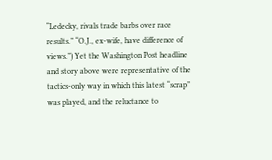“Ledecky, rivals trade barbs over race results.” “O.J., ex-wife, have difference of views.”) Yet the Washington Post headline and story above were representative of the tactics-only way in which this latest “scrap” was played, and the reluctance to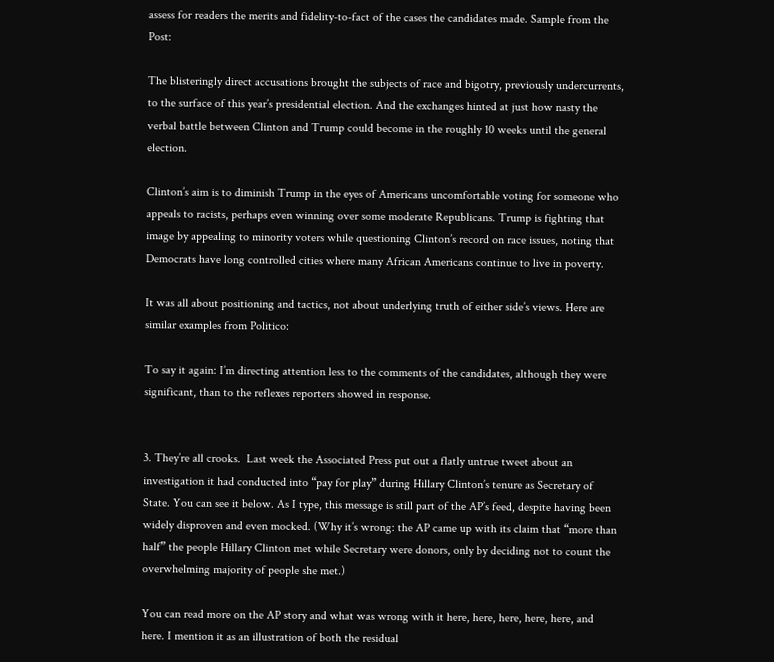assess for readers the merits and fidelity-to-fact of the cases the candidates made. Sample from the Post:

The blisteringly direct accusations brought the subjects of race and bigotry, previously undercurrents, to the surface of this year’s presidential election. And the exchanges hinted at just how nasty the verbal battle between Clinton and Trump could become in the roughly 10 weeks until the general election.

Clinton’s aim is to diminish Trump in the eyes of Americans uncomfortable voting for someone who appeals to racists, perhaps even winning over some moderate Republicans. Trump is fighting that image by appealing to minority voters while questioning Clinton’s record on race issues, noting that Democrats have long controlled cities where many African Americans continue to live in poverty.

It was all about positioning and tactics, not about underlying truth of either side’s views. Here are similar examples from Politico:

To say it again: I’m directing attention less to the comments of the candidates, although they were significant, than to the reflexes reporters showed in response.


3. They’re all crooks.  Last week the Associated Press put out a flatly untrue tweet about an investigation it had conducted into “pay for play” during Hillary Clinton’s tenure as Secretary of State. You can see it below. As I type, this message is still part of the AP’s feed, despite having been widely disproven and even mocked. (Why it’s wrong: the AP came up with its claim that “more than half” the people Hillary Clinton met while Secretary were donors, only by deciding not to count the overwhelming majority of people she met.)

You can read more on the AP story and what was wrong with it here, here, here, here, here, and here. I mention it as an illustration of both the residual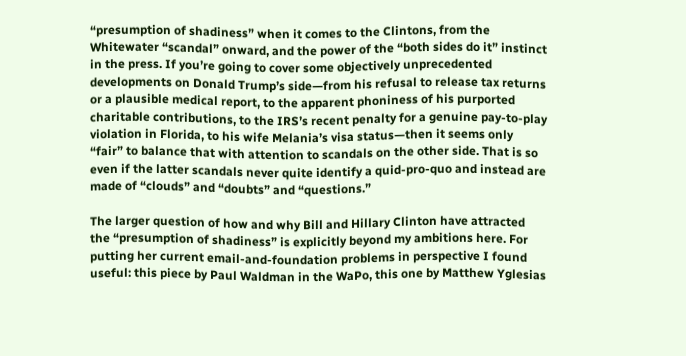“presumption of shadiness” when it comes to the Clintons, from the Whitewater “scandal” onward, and the power of the “both sides do it” instinct in the press. If you’re going to cover some objectively unprecedented developments on Donald Trump’s side—from his refusal to release tax returns or a plausible medical report, to the apparent phoniness of his purported charitable contributions, to the IRS’s recent penalty for a genuine pay-to-play violation in Florida, to his wife Melania’s visa status—then it seems only “fair” to balance that with attention to scandals on the other side. That is so even if the latter scandals never quite identify a quid-pro-quo and instead are made of “clouds” and “doubts” and “questions.”

The larger question of how and why Bill and Hillary Clinton have attracted the “presumption of shadiness” is explicitly beyond my ambitions here. For putting her current email-and-foundation problems in perspective I found useful: this piece by Paul Waldman in the WaPo, this one by Matthew Yglesias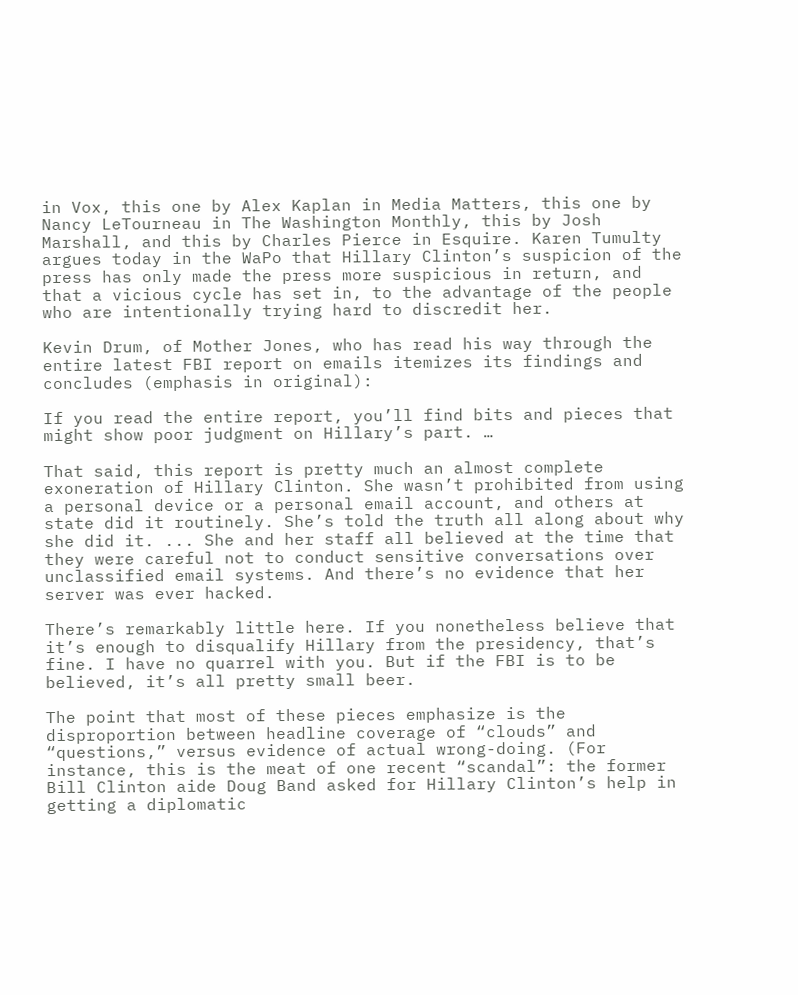in Vox, this one by Alex Kaplan in Media Matters, this one by Nancy LeTourneau in The Washington Monthly, this by Josh Marshall, and this by Charles Pierce in Esquire. Karen Tumulty argues today in the WaPo that Hillary Clinton’s suspicion of the press has only made the press more suspicious in return, and that a vicious cycle has set in, to the advantage of the people who are intentionally trying hard to discredit her.

Kevin Drum, of Mother Jones, who has read his way through the entire latest FBI report on emails itemizes its findings and concludes (emphasis in original):

If you read the entire report, you’ll find bits and pieces that might show poor judgment on Hillary’s part. …

That said, this report is pretty much an almost complete exoneration of Hillary Clinton. She wasn’t prohibited from using a personal device or a personal email account, and others at state did it routinely. She’s told the truth all along about why she did it. ... She and her staff all believed at the time that they were careful not to conduct sensitive conversations over unclassified email systems. And there’s no evidence that her server was ever hacked.

There’s remarkably little here. If you nonetheless believe that it’s enough to disqualify Hillary from the presidency, that’s fine. I have no quarrel with you. But if the FBI is to be believed, it’s all pretty small beer.

The point that most of these pieces emphasize is the disproportion between headline coverage of “clouds” and “questions,” versus evidence of actual wrong-doing. (For instance, this is the meat of one recent “scandal”: the former Bill Clinton aide Doug Band asked for Hillary Clinton’s help in getting a diplomatic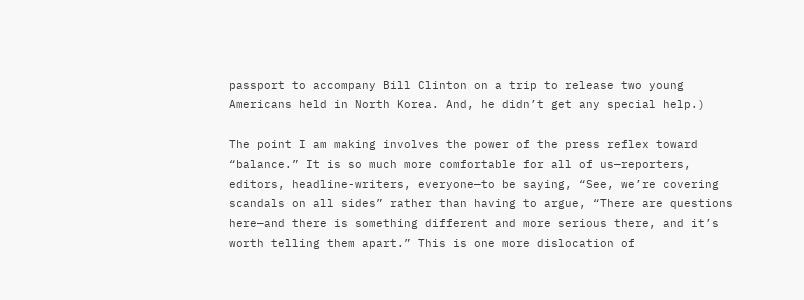passport to accompany Bill Clinton on a trip to release two young Americans held in North Korea. And, he didn’t get any special help.)

The point I am making involves the power of the press reflex toward “balance.” It is so much more comfortable for all of us—reporters, editors, headline-writers, everyone—to be saying, “See, we’re covering scandals on all sides” rather than having to argue, “There are questions here—and there is something different and more serious there, and it’s worth telling them apart.” This is one more dislocation of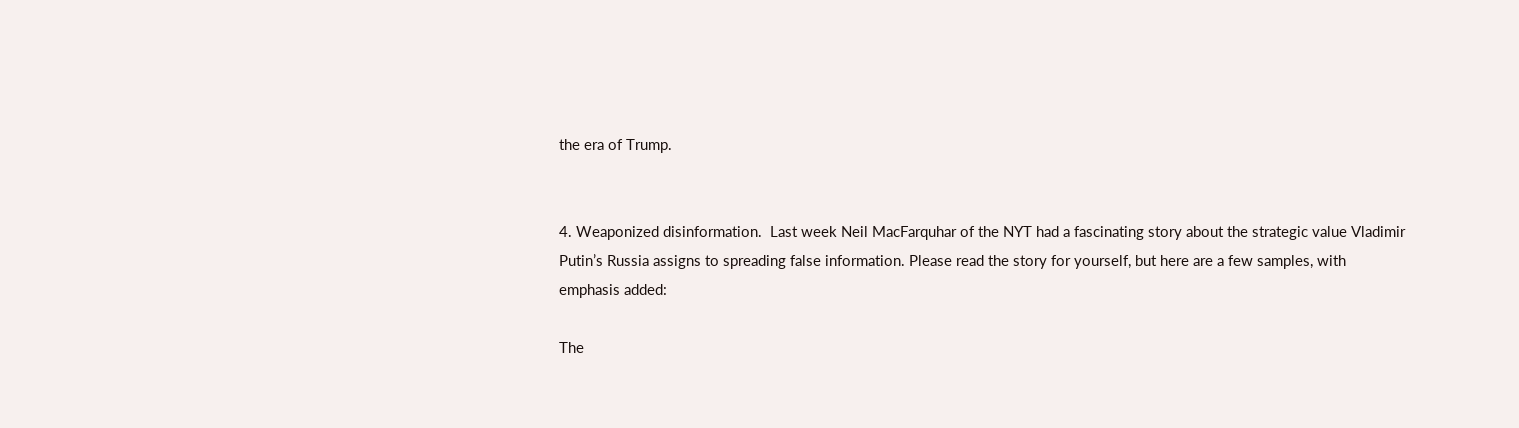the era of Trump.


4. Weaponized disinformation.  Last week Neil MacFarquhar of the NYT had a fascinating story about the strategic value Vladimir Putin’s Russia assigns to spreading false information. Please read the story for yourself, but here are a few samples, with emphasis added:

The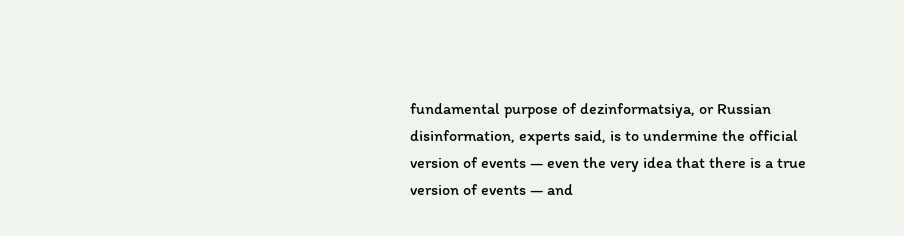fundamental purpose of dezinformatsiya, or Russian disinformation, experts said, is to undermine the official version of events — even the very idea that there is a true version of events — and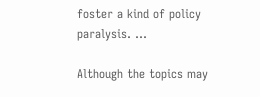foster a kind of policy paralysis. …

Although the topics may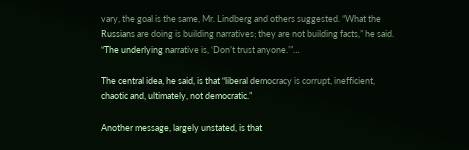vary, the goal is the same, Mr. Lindberg and others suggested. “What the Russians are doing is building narratives; they are not building facts,” he said. “The underlying narrative is, ‘Don’t trust anyone.’”…

The central idea, he said, is that “liberal democracy is corrupt, inefficient, chaotic and, ultimately, not democratic.”

Another message, largely unstated, is that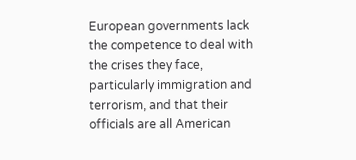European governments lack the competence to deal with the crises they face, particularly immigration and terrorism, and that their officials are all American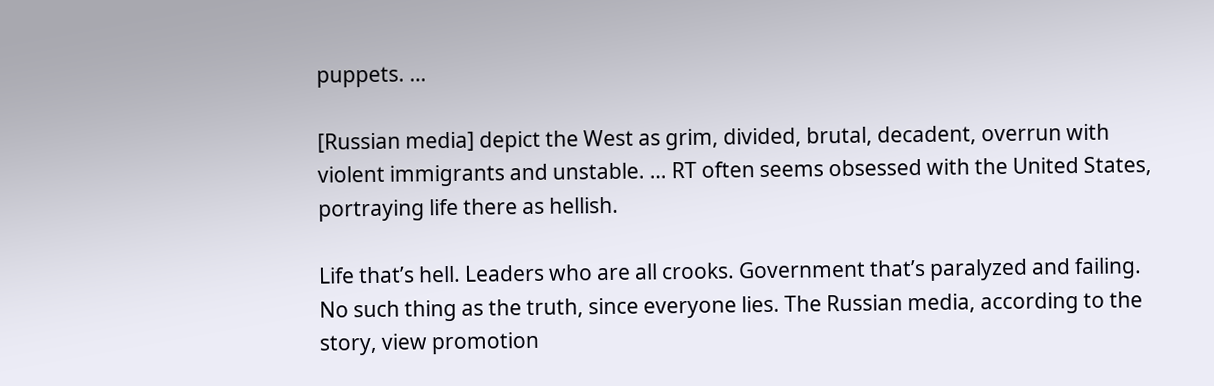puppets. …

[Russian media] depict the West as grim, divided, brutal, decadent, overrun with violent immigrants and unstable. … RT often seems obsessed with the United States, portraying life there as hellish.

Life that’s hell. Leaders who are all crooks. Government that’s paralyzed and failing. No such thing as the truth, since everyone lies. The Russian media, according to the story, view promotion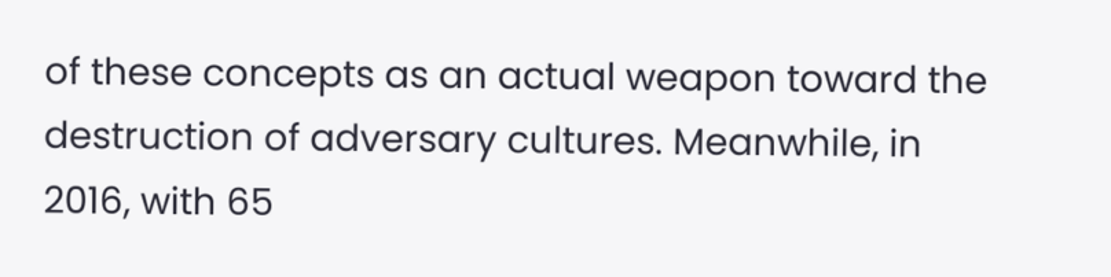of these concepts as an actual weapon toward the destruction of adversary cultures. Meanwhile, in 2016, with 65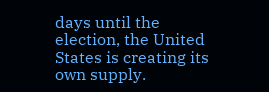days until the election, the United States is creating its own supply.